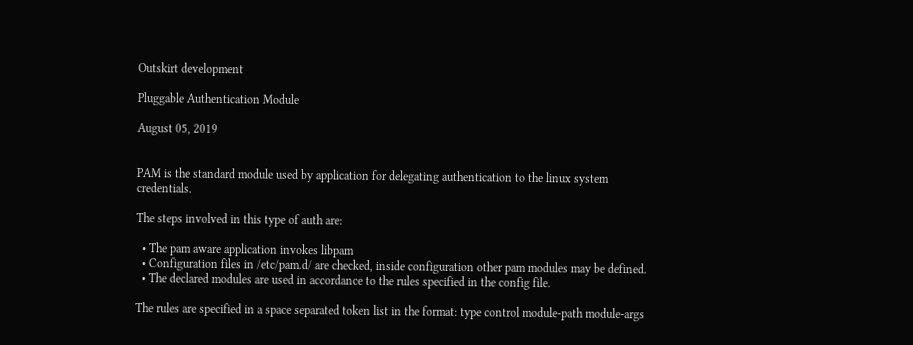Outskirt development

Pluggable Authentication Module

August 05, 2019


PAM is the standard module used by application for delegating authentication to the linux system credentials.

The steps involved in this type of auth are:

  • The pam aware application invokes libpam
  • Configuration files in /etc/pam.d/ are checked, inside configuration other pam modules may be defined.
  • The declared modules are used in accordance to the rules specified in the config file.

The rules are specified in a space separated token list in the format: type control module-path module-args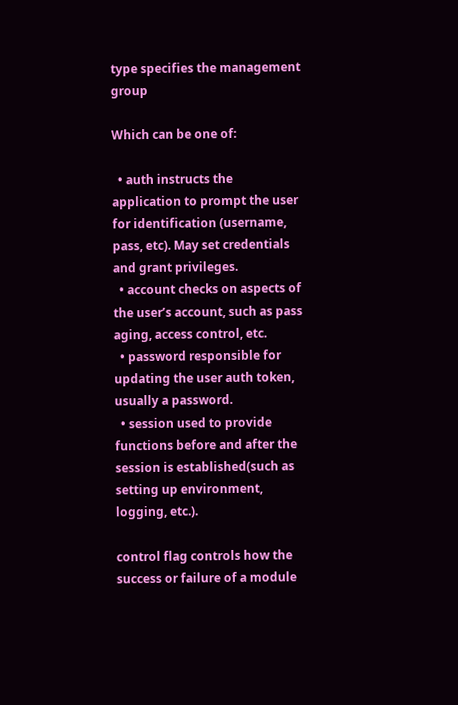type specifies the management group

Which can be one of:

  • auth instructs the application to prompt the user for identification (username, pass, etc). May set credentials and grant privileges.
  • account checks on aspects of the user’s account, such as pass aging, access control, etc.
  • password responsible for updating the user auth token, usually a password.
  • session used to provide functions before and after the session is established(such as setting up environment, logging, etc.).

control flag controls how the success or failure of a module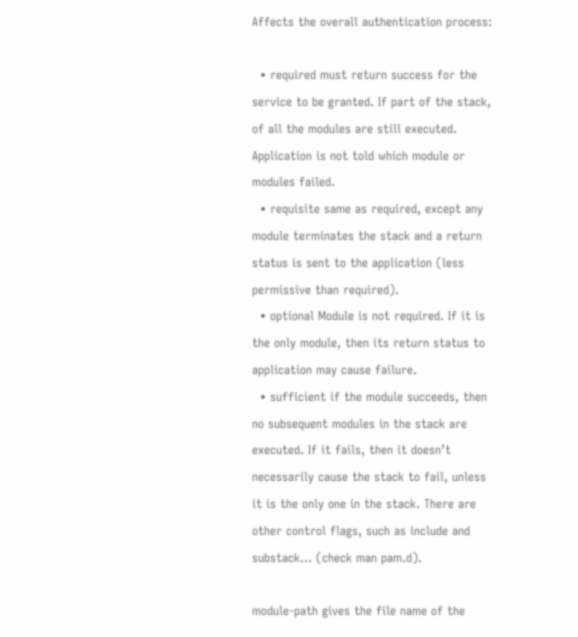Affects the overall authentication process:

  • required must return success for the service to be granted. If part of the stack, of all the modules are still executed. Application is not told which module or modules failed.
  • requisite same as required, except any module terminates the stack and a return status is sent to the application (less permissive than required).
  • optional Module is not required. If it is the only module, then its return status to application may cause failure.
  • sufficient if the module succeeds, then no subsequent modules in the stack are executed. If it fails, then it doesn’t necessarily cause the stack to fail, unless it is the only one in the stack. There are other control flags, such as include and substack… (check man pam.d).

module-path gives the file name of the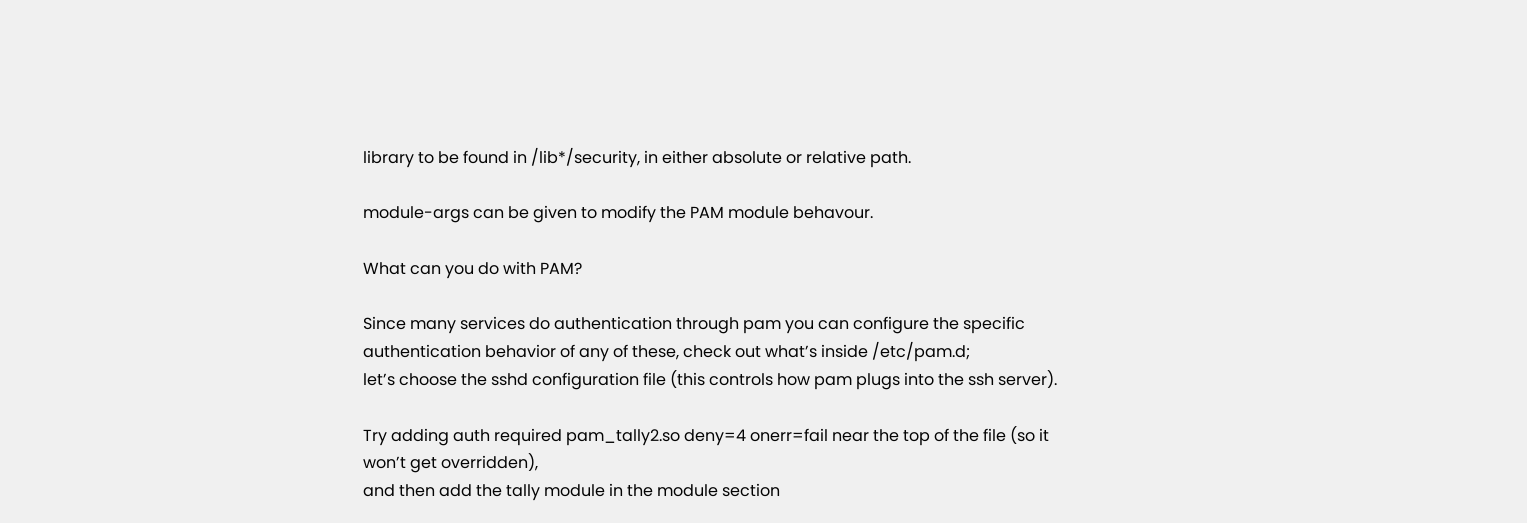library to be found in /lib*/security, in either absolute or relative path.

module-args can be given to modify the PAM module behavour.

What can you do with PAM?

Since many services do authentication through pam you can configure the specific authentication behavior of any of these, check out what’s inside /etc/pam.d;
let’s choose the sshd configuration file (this controls how pam plugs into the ssh server).

Try adding auth required pam_tally2.so deny=4 onerr=fail near the top of the file (so it won’t get overridden),
and then add the tally module in the module section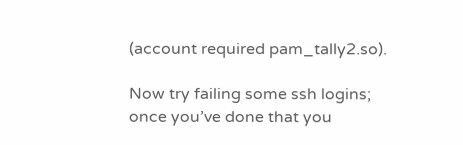(account required pam_tally2.so).

Now try failing some ssh logins;
once you’ve done that you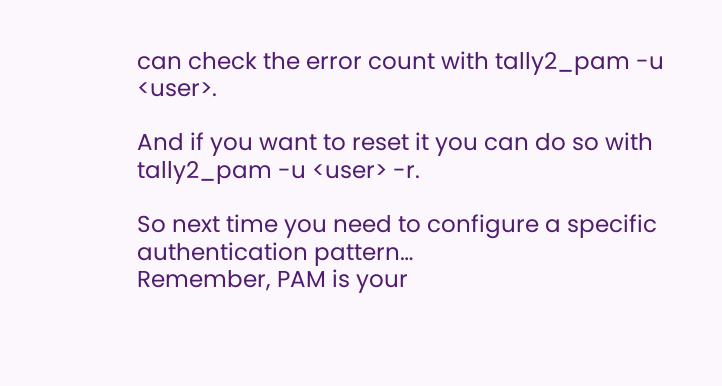can check the error count with tally2_pam -u <user>.

And if you want to reset it you can do so with tally2_pam -u <user> -r.

So next time you need to configure a specific authentication pattern…
Remember, PAM is your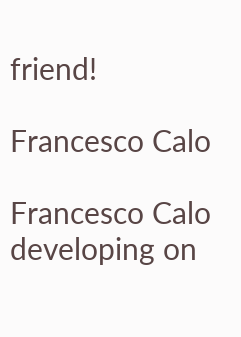friend!

Francesco Calo

Francesco Calo developing on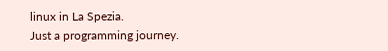linux in La Spezia.
Just a programming journey.